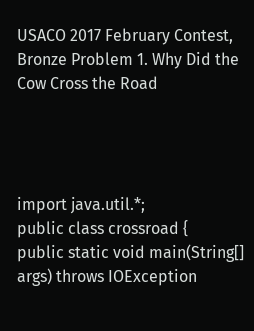USACO 2017 February Contest, Bronze Problem 1. Why Did the Cow Cross the Road




import java.util.*;
public class crossroad {
public static void main(String[] args) throws IOException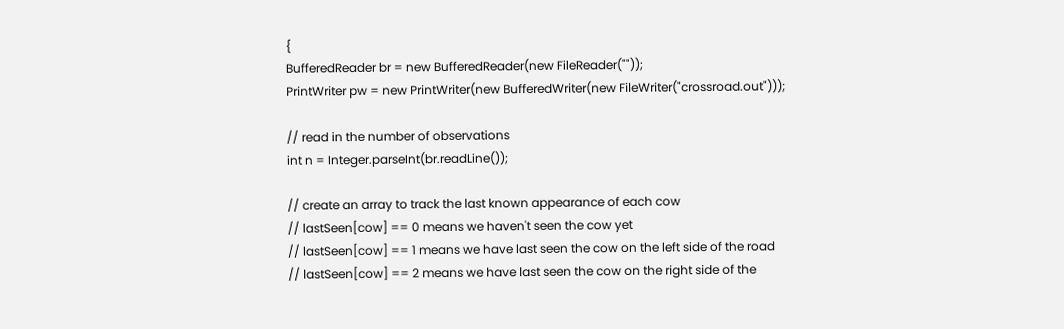{
BufferedReader br = new BufferedReader(new FileReader(""));
PrintWriter pw = new PrintWriter(new BufferedWriter(new FileWriter("crossroad.out")));

// read in the number of observations
int n = Integer.parseInt(br.readLine());

// create an array to track the last known appearance of each cow
// lastSeen[cow] == 0 means we haven't seen the cow yet
// lastSeen[cow] == 1 means we have last seen the cow on the left side of the road
// lastSeen[cow] == 2 means we have last seen the cow on the right side of the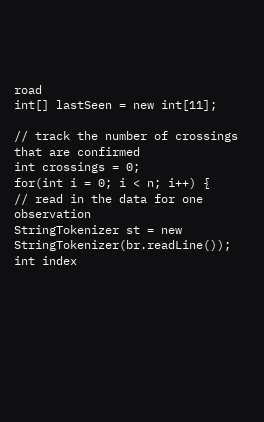road
int[] lastSeen = new int[11];

// track the number of crossings that are confirmed
int crossings = 0;
for(int i = 0; i < n; i++) {
// read in the data for one observation
StringTokenizer st = new StringTokenizer(br.readLine());
int index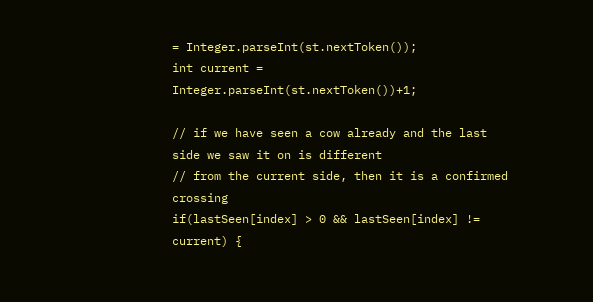= Integer.parseInt(st.nextToken());
int current = Integer.parseInt(st.nextToken())+1;

// if we have seen a cow already and the last side we saw it on is different
// from the current side, then it is a confirmed crossing
if(lastSeen[index] > 0 && lastSeen[index] != current) {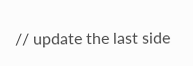// update the last side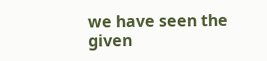we have seen the given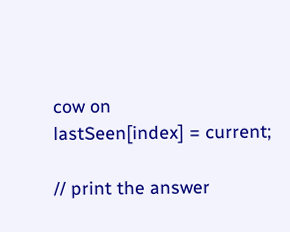cow on
lastSeen[index] = current;

// print the answer